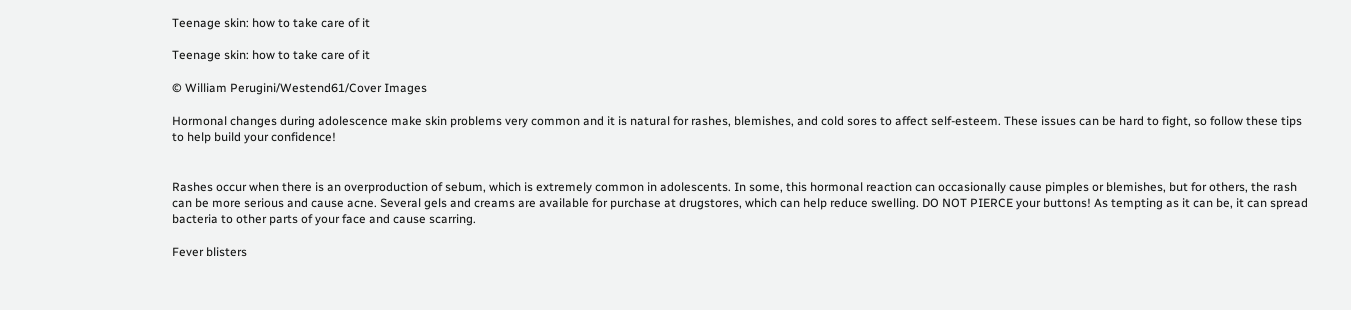Teenage skin: how to take care of it

Teenage skin: how to take care of it

© William Perugini/Westend61/Cover Images

Hormonal changes during adolescence make skin problems very common and it is natural for rashes, blemishes, and cold sores to affect self-esteem. These issues can be hard to fight, so follow these tips to help build your confidence!


Rashes occur when there is an overproduction of sebum, which is extremely common in adolescents. In some, this hormonal reaction can occasionally cause pimples or blemishes, but for others, the rash can be more serious and cause acne. Several gels and creams are available for purchase at drugstores, which can help reduce swelling. DO NOT PIERCE your buttons! As tempting as it can be, it can spread bacteria to other parts of your face and cause scarring.

Fever blisters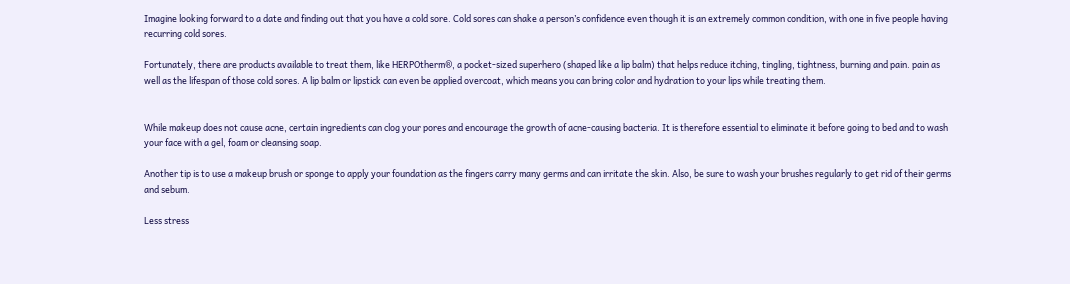Imagine looking forward to a date and finding out that you have a cold sore. Cold sores can shake a person’s confidence even though it is an extremely common condition, with one in five people having recurring cold sores.

Fortunately, there are products available to treat them, like HERPOtherm®, a pocket-sized superhero (shaped like a lip balm) that helps reduce itching, tingling, tightness, burning and pain. pain as well as the lifespan of those cold sores. A lip balm or lipstick can even be applied overcoat, which means you can bring color and hydration to your lips while treating them.


While makeup does not cause acne, certain ingredients can clog your pores and encourage the growth of acne-causing bacteria. It is therefore essential to eliminate it before going to bed and to wash your face with a gel, foam or cleansing soap.

Another tip is to use a makeup brush or sponge to apply your foundation as the fingers carry many germs and can irritate the skin. Also, be sure to wash your brushes regularly to get rid of their germs and sebum.

Less stress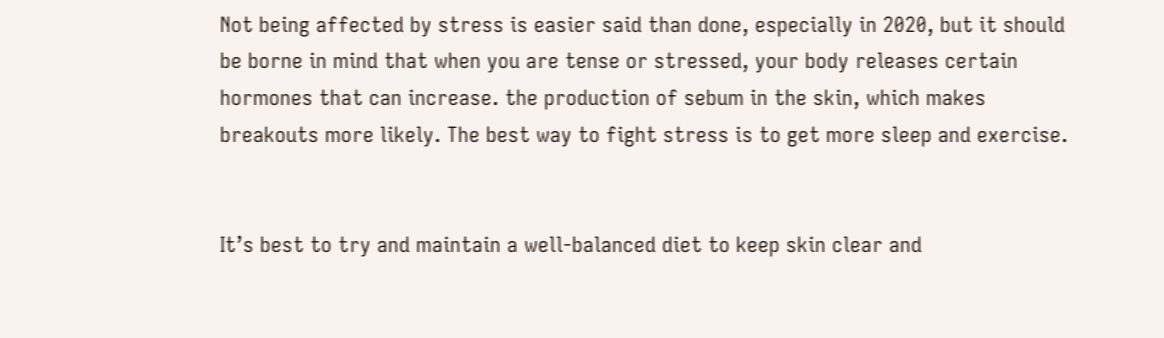Not being affected by stress is easier said than done, especially in 2020, but it should be borne in mind that when you are tense or stressed, your body releases certain hormones that can increase. the production of sebum in the skin, which makes breakouts more likely. The best way to fight stress is to get more sleep and exercise.


It’s best to try and maintain a well-balanced diet to keep skin clear and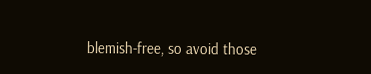blemish-free, so avoid those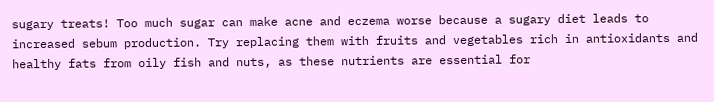sugary treats! Too much sugar can make acne and eczema worse because a sugary diet leads to increased sebum production. Try replacing them with fruits and vegetables rich in antioxidants and healthy fats from oily fish and nuts, as these nutrients are essential for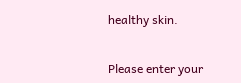healthy skin.


Please enter your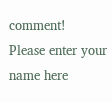comment!
Please enter your name here